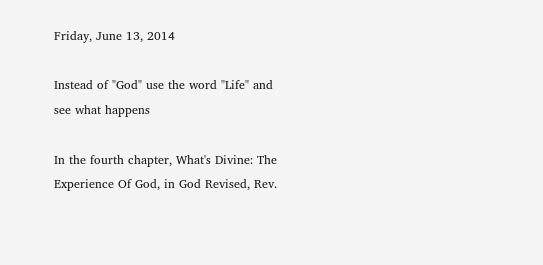Friday, June 13, 2014

Instead of "God" use the word "Life" and see what happens

In the fourth chapter, What's Divine: The Experience Of God, in God Revised, Rev.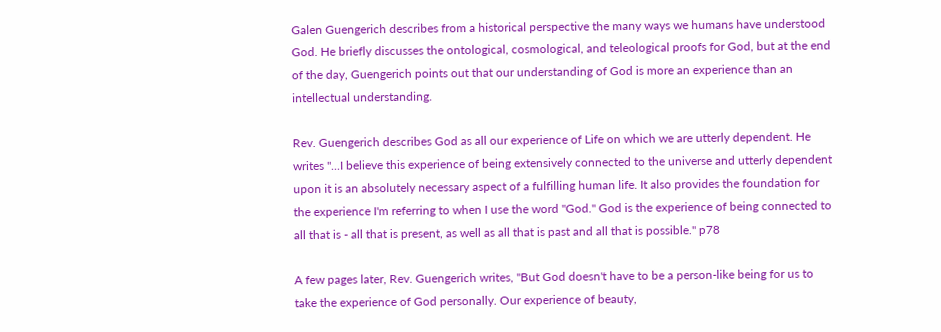Galen Guengerich describes from a historical perspective the many ways we humans have understood God. He briefly discusses the ontological, cosmological, and teleological proofs for God, but at the end of the day, Guengerich points out that our understanding of God is more an experience than an intellectual understanding.

Rev. Guengerich describes God as all our experience of Life on which we are utterly dependent. He writes "...I believe this experience of being extensively connected to the universe and utterly dependent upon it is an absolutely necessary aspect of a fulfilling human life. It also provides the foundation for the experience I'm referring to when I use the word "God." God is the experience of being connected to all that is - all that is present, as well as all that is past and all that is possible." p78

A few pages later, Rev. Guengerich writes, "But God doesn't have to be a person-like being for us to take the experience of God personally. Our experience of beauty,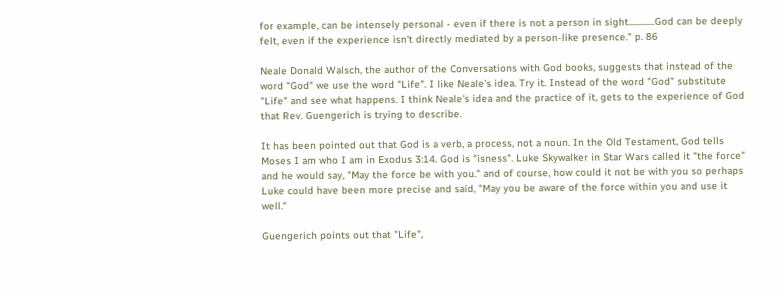for example, can be intensely personal - even if there is not a person in sight.............God can be deeply felt, even if the experience isn't directly mediated by a person-like presence." p. 86

Neale Donald Walsch, the author of the Conversations with God books, suggests that instead of the word "God" we use the word "Life". I like Neale's idea. Try it. Instead of the word "God" substitute "Life" and see what happens. I think Neale's idea and the practice of it, gets to the experience of God that Rev. Guengerich is trying to describe.

It has been pointed out that God is a verb, a process, not a noun. In the Old Testament, God tells Moses I am who I am in Exodus 3:14. God is "isness". Luke Skywalker in Star Wars called it "the force" and he would say, "May the force be with you." and of course, how could it not be with you so perhaps Luke could have been more precise and said, "May you be aware of the force within you and use it well."

Guengerich points out that "Life",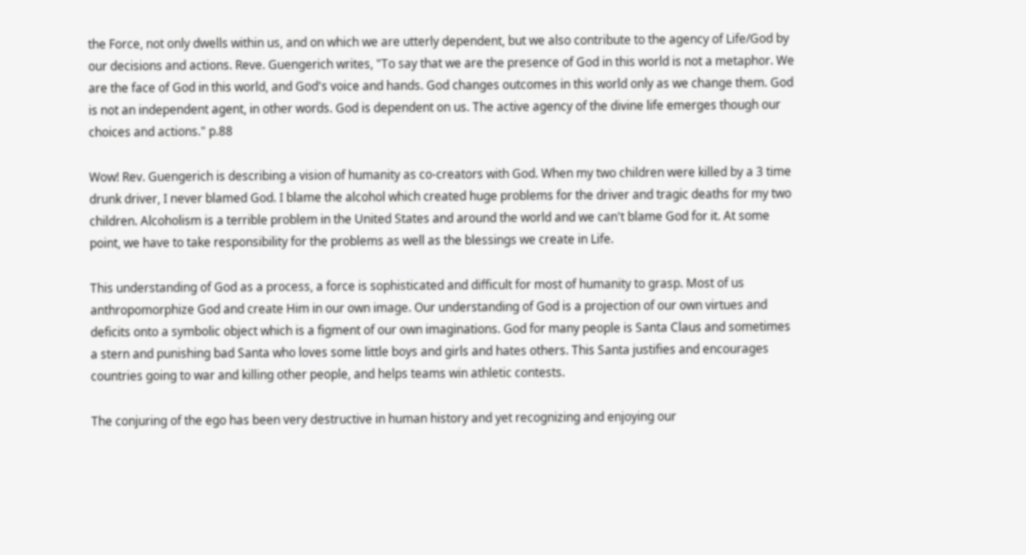the Force, not only dwells within us, and on which we are utterly dependent, but we also contribute to the agency of Life/God by our decisions and actions. Reve. Guengerich writes, "To say that we are the presence of God in this world is not a metaphor. We are the face of God in this world, and God's voice and hands. God changes outcomes in this world only as we change them. God is not an independent agent, in other words. God is dependent on us. The active agency of the divine life emerges though our choices and actions." p.88

Wow! Rev. Guengerich is describing a vision of humanity as co-creators with God. When my two children were killed by a 3 time drunk driver, I never blamed God. I blame the alcohol which created huge problems for the driver and tragic deaths for my two children. Alcoholism is a terrible problem in the United States and around the world and we can't blame God for it. At some point, we have to take responsibility for the problems as well as the blessings we create in Life.

This understanding of God as a process, a force is sophisticated and difficult for most of humanity to grasp. Most of us anthropomorphize God and create Him in our own image. Our understanding of God is a projection of our own virtues and deficits onto a symbolic object which is a figment of our own imaginations. God for many people is Santa Claus and sometimes a stern and punishing bad Santa who loves some little boys and girls and hates others. This Santa justifies and encourages countries going to war and killing other people, and helps teams win athletic contests.

The conjuring of the ego has been very destructive in human history and yet recognizing and enjoying our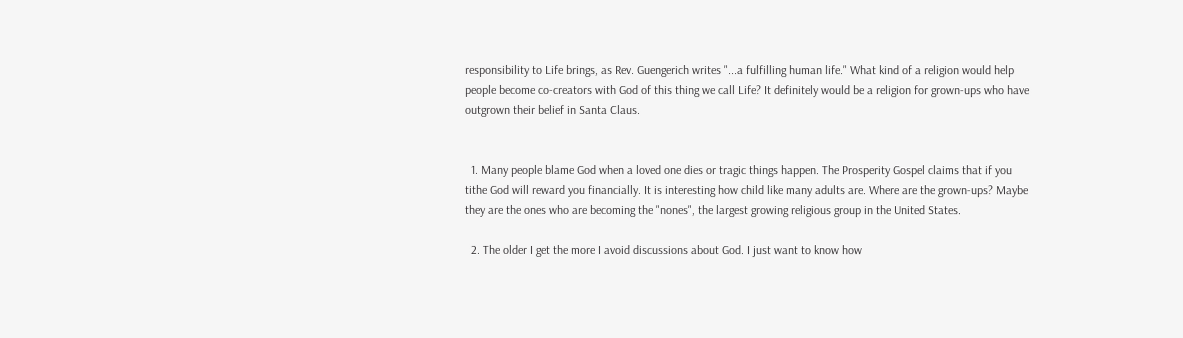responsibility to Life brings, as Rev. Guengerich writes "...a fulfilling human life." What kind of a religion would help people become co-creators with God of this thing we call Life? It definitely would be a religion for grown-ups who have outgrown their belief in Santa Claus.


  1. Many people blame God when a loved one dies or tragic things happen. The Prosperity Gospel claims that if you tithe God will reward you financially. It is interesting how child like many adults are. Where are the grown-ups? Maybe they are the ones who are becoming the "nones", the largest growing religious group in the United States.

  2. The older I get the more I avoid discussions about God. I just want to know how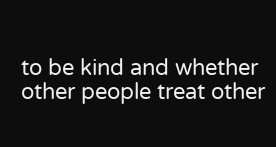to be kind and whether other people treat other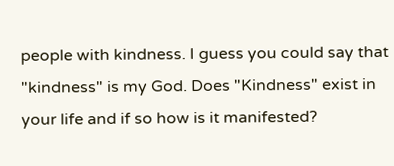people with kindness. I guess you could say that "kindness" is my God. Does "Kindness" exist in your life and if so how is it manifested?